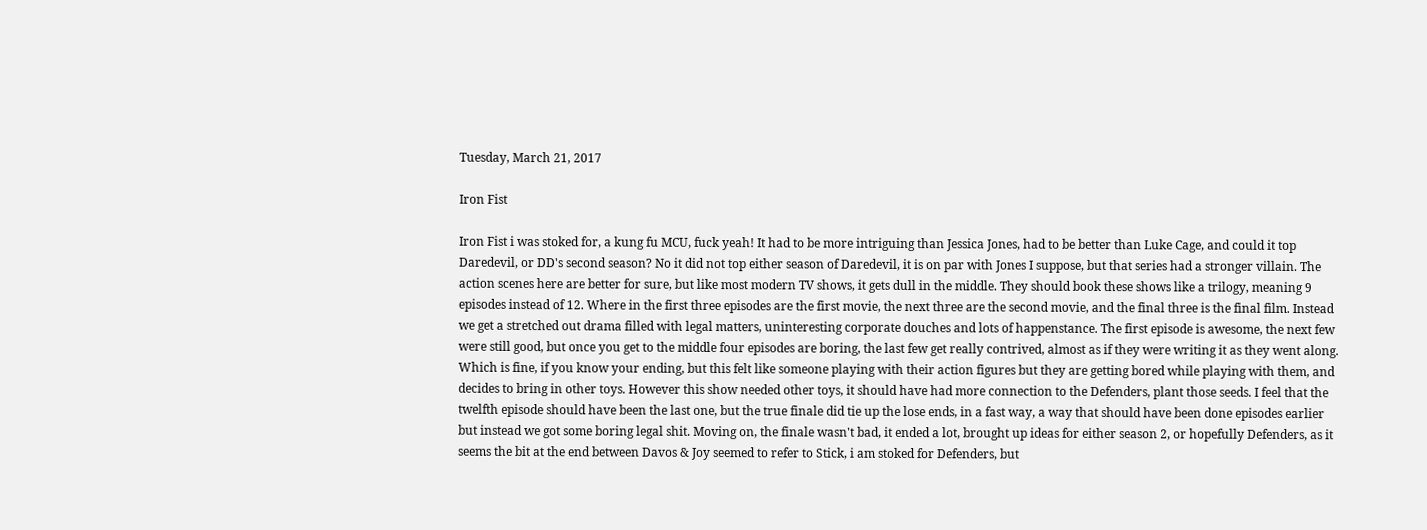Tuesday, March 21, 2017

Iron Fist

Iron Fist i was stoked for, a kung fu MCU, fuck yeah! It had to be more intriguing than Jessica Jones, had to be better than Luke Cage, and could it top Daredevil, or DD's second season? No it did not top either season of Daredevil, it is on par with Jones I suppose, but that series had a stronger villain. The action scenes here are better for sure, but like most modern TV shows, it gets dull in the middle. They should book these shows like a trilogy, meaning 9 episodes instead of 12. Where in the first three episodes are the first movie, the next three are the second movie, and the final three is the final film. Instead we get a stretched out drama filled with legal matters, uninteresting corporate douches and lots of happenstance. The first episode is awesome, the next few were still good, but once you get to the middle four episodes are boring, the last few get really contrived, almost as if they were writing it as they went along. Which is fine, if you know your ending, but this felt like someone playing with their action figures but they are getting bored while playing with them, and decides to bring in other toys. However this show needed other toys, it should have had more connection to the Defenders, plant those seeds. I feel that the twelfth episode should have been the last one, but the true finale did tie up the lose ends, in a fast way, a way that should have been done episodes earlier but instead we got some boring legal shit. Moving on, the finale wasn't bad, it ended a lot, brought up ideas for either season 2, or hopefully Defenders, as it seems the bit at the end between Davos & Joy seemed to refer to Stick, i am stoked for Defenders, but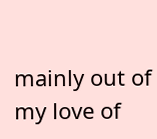mainly out of my love of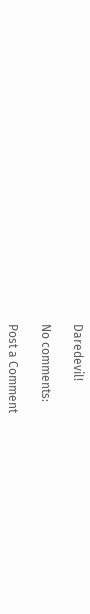Daredevil!

No comments:

Post a Comment